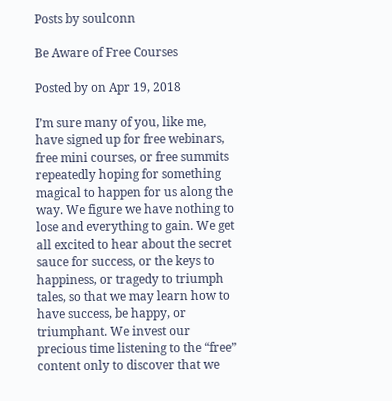Posts by soulconn

Be Aware of Free Courses

Posted by on Apr 19, 2018

I’m sure many of you, like me, have signed up for free webinars, free mini courses, or free summits repeatedly hoping for something magical to happen for us along the way. We figure we have nothing to lose and everything to gain. We get all excited to hear about the secret sauce for success, or the keys to happiness, or tragedy to triumph tales, so that we may learn how to have success, be happy, or triumphant. We invest our precious time listening to the “free” content only to discover that we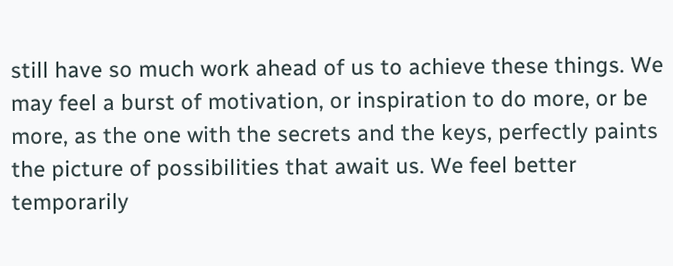still have so much work ahead of us to achieve these things. We may feel a burst of motivation, or inspiration to do more, or be more, as the one with the secrets and the keys, perfectly paints the picture of possibilities that await us. We feel better temporarily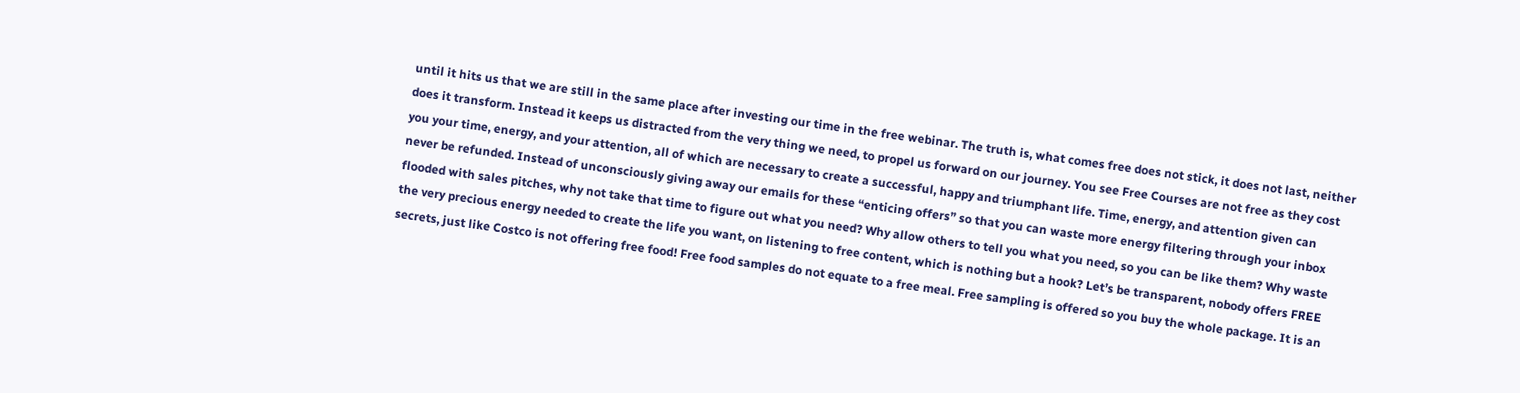until it hits us that we are still in the same place after investing our time in the free webinar. The truth is, what comes free does not stick, it does not last, neither does it transform. Instead it keeps us distracted from the very thing we need, to propel us forward on our journey. You see Free Courses are not free as they cost you your time, energy, and your attention, all of which are necessary to create a successful, happy and triumphant life. Time, energy, and attention given can never be refunded. Instead of unconsciously giving away our emails for these “enticing offers” so that you can waste more energy filtering through your inbox flooded with sales pitches, why not take that time to figure out what you need? Why allow others to tell you what you need, so you can be like them? Why waste the very precious energy needed to create the life you want, on listening to free content, which is nothing but a hook? Let’s be transparent, nobody offers FREE secrets, just like Costco is not offering free food! Free food samples do not equate to a free meal. Free sampling is offered so you buy the whole package. It is an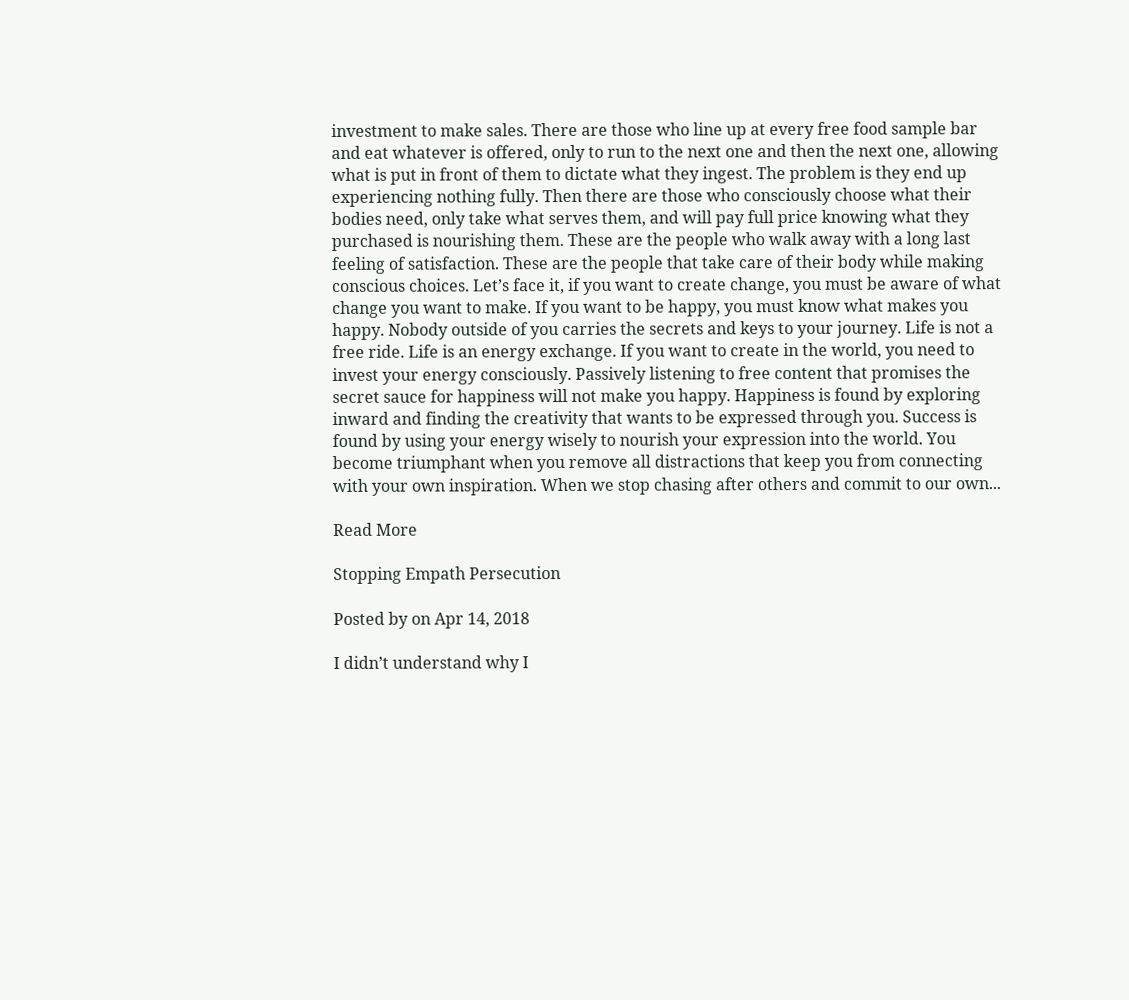investment to make sales. There are those who line up at every free food sample bar and eat whatever is offered, only to run to the next one and then the next one, allowing what is put in front of them to dictate what they ingest. The problem is they end up experiencing nothing fully. Then there are those who consciously choose what their bodies need, only take what serves them, and will pay full price knowing what they purchased is nourishing them. These are the people who walk away with a long last feeling of satisfaction. These are the people that take care of their body while making conscious choices. Let’s face it, if you want to create change, you must be aware of what change you want to make. If you want to be happy, you must know what makes you happy. Nobody outside of you carries the secrets and keys to your journey. Life is not a free ride. Life is an energy exchange. If you want to create in the world, you need to invest your energy consciously. Passively listening to free content that promises the secret sauce for happiness will not make you happy. Happiness is found by exploring inward and finding the creativity that wants to be expressed through you. Success is found by using your energy wisely to nourish your expression into the world. You become triumphant when you remove all distractions that keep you from connecting with your own inspiration. When we stop chasing after others and commit to our own...

Read More

Stopping Empath Persecution

Posted by on Apr 14, 2018

I didn’t understand why I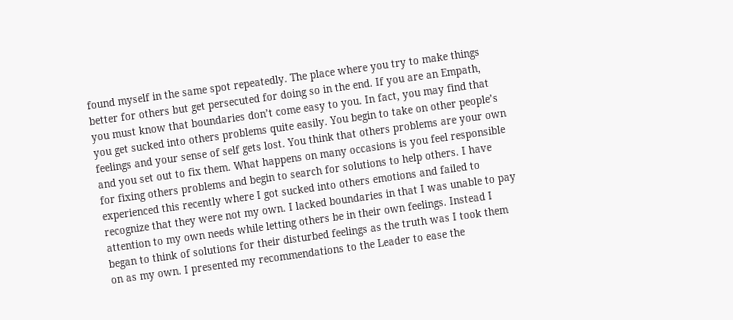found myself in the same spot repeatedly. The place where you try to make things better for others but get persecuted for doing so in the end. If you are an Empath, you must know that boundaries don’t come easy to you. In fact, you may find that you get sucked into others problems quite easily. You begin to take on other people’s feelings and your sense of self gets lost. You think that others problems are your own and you set out to fix them. What happens on many occasions is you feel responsible for fixing others problems and begin to search for solutions to help others. I have experienced this recently where I got sucked into others emotions and failed to recognize that they were not my own. I lacked boundaries in that I was unable to pay attention to my own needs while letting others be in their own feelings. Instead I began to think of solutions for their disturbed feelings as the truth was I took them on as my own. I presented my recommendations to the Leader to ease the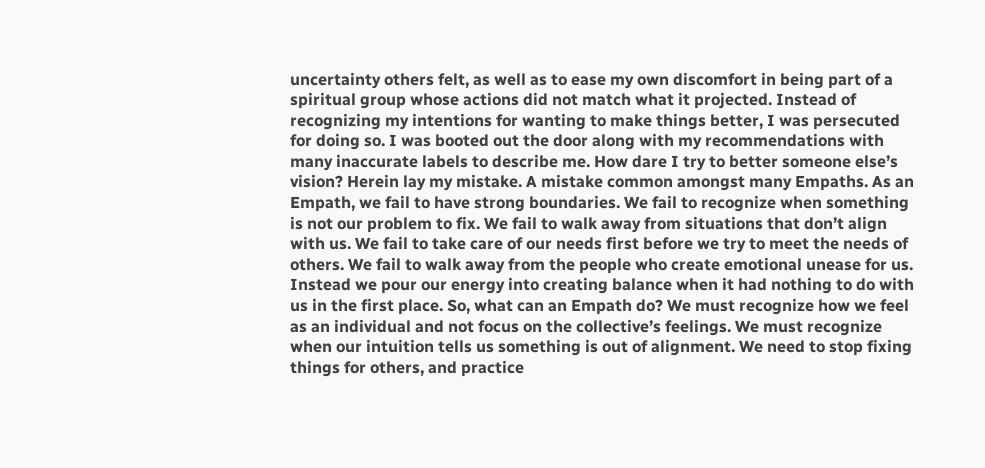uncertainty others felt, as well as to ease my own discomfort in being part of a spiritual group whose actions did not match what it projected. Instead of recognizing my intentions for wanting to make things better, I was persecuted for doing so. I was booted out the door along with my recommendations with many inaccurate labels to describe me. How dare I try to better someone else’s vision? Herein lay my mistake. A mistake common amongst many Empaths. As an Empath, we fail to have strong boundaries. We fail to recognize when something is not our problem to fix. We fail to walk away from situations that don’t align with us. We fail to take care of our needs first before we try to meet the needs of others. We fail to walk away from the people who create emotional unease for us. Instead we pour our energy into creating balance when it had nothing to do with us in the first place. So, what can an Empath do? We must recognize how we feel as an individual and not focus on the collective’s feelings. We must recognize when our intuition tells us something is out of alignment. We need to stop fixing things for others, and practice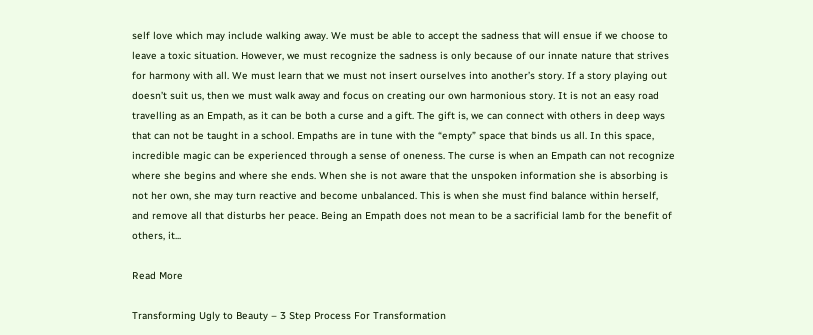self love which may include walking away. We must be able to accept the sadness that will ensue if we choose to leave a toxic situation. However, we must recognize the sadness is only because of our innate nature that strives for harmony with all. We must learn that we must not insert ourselves into another’s story. If a story playing out doesn’t suit us, then we must walk away and focus on creating our own harmonious story. It is not an easy road travelling as an Empath, as it can be both a curse and a gift. The gift is, we can connect with others in deep ways that can not be taught in a school. Empaths are in tune with the “empty” space that binds us all. In this space, incredible magic can be experienced through a sense of oneness. The curse is when an Empath can not recognize where she begins and where she ends. When she is not aware that the unspoken information she is absorbing is not her own, she may turn reactive and become unbalanced. This is when she must find balance within herself, and remove all that disturbs her peace. Being an Empath does not mean to be a sacrificial lamb for the benefit of others, it...

Read More

Transforming Ugly to Beauty – 3 Step Process For Transformation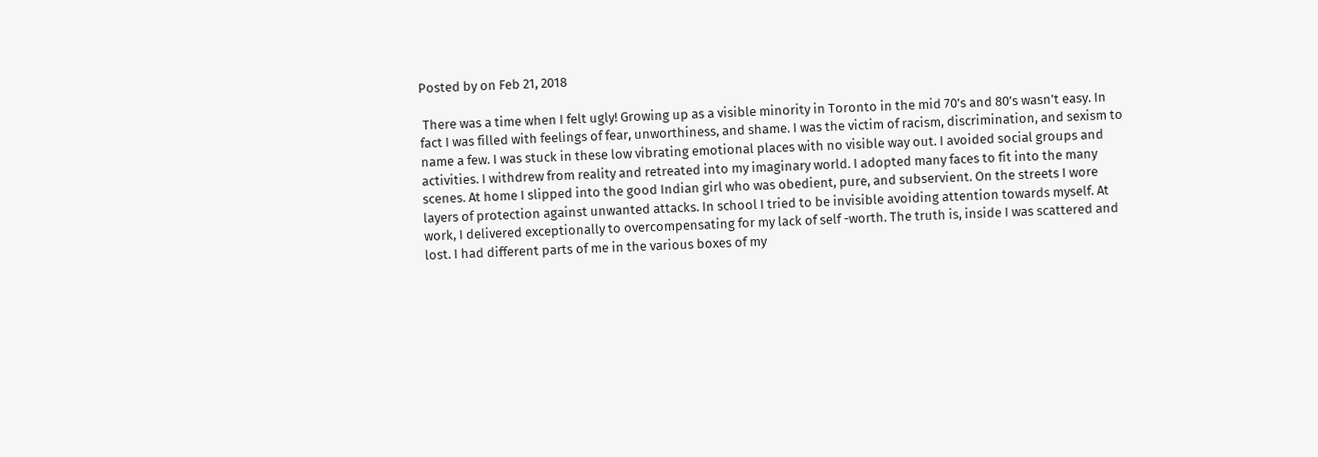Posted by on Feb 21, 2018

 There was a time when I felt ugly! Growing up as a visible minority in Toronto in the mid 70’s and 80’s wasn’t easy. In fact I was filled with feelings of fear, unworthiness, and shame. I was the victim of racism, discrimination, and sexism to name a few. I was stuck in these low vibrating emotional places with no visible way out. I avoided social groups and activities. I withdrew from reality and retreated into my imaginary world. I adopted many faces to fit into the many scenes. At home I slipped into the good Indian girl who was obedient, pure, and subservient. On the streets I wore layers of protection against unwanted attacks. In school I tried to be invisible avoiding attention towards myself. At work, I delivered exceptionally to overcompensating for my lack of self -worth. The truth is, inside I was scattered and lost. I had different parts of me in the various boxes of my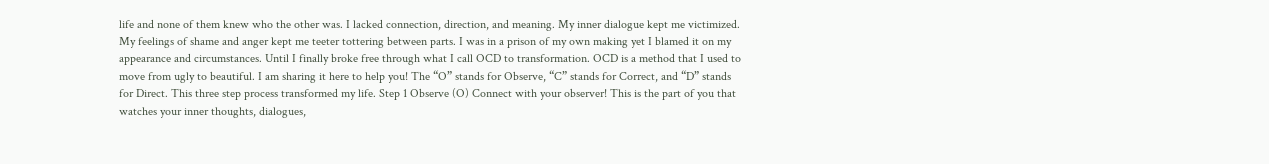life and none of them knew who the other was. I lacked connection, direction, and meaning. My inner dialogue kept me victimized. My feelings of shame and anger kept me teeter tottering between parts. I was in a prison of my own making yet I blamed it on my appearance and circumstances. Until I finally broke free through what I call OCD to transformation. OCD is a method that I used to move from ugly to beautiful. I am sharing it here to help you! The “O” stands for Observe, “C” stands for Correct, and “D” stands for Direct. This three step process transformed my life. Step 1 Observe (O) Connect with your observer! This is the part of you that watches your inner thoughts, dialogues,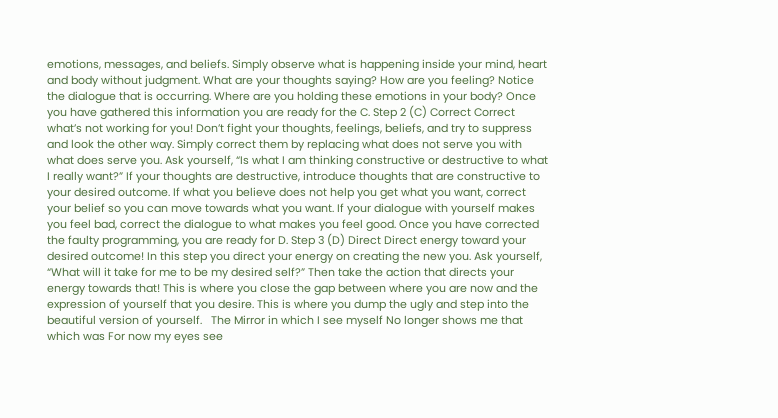emotions, messages, and beliefs. Simply observe what is happening inside your mind, heart and body without judgment. What are your thoughts saying? How are you feeling? Notice the dialogue that is occurring. Where are you holding these emotions in your body? Once you have gathered this information you are ready for the C. Step 2 (C) Correct Correct what’s not working for you! Don’t fight your thoughts, feelings, beliefs, and try to suppress and look the other way. Simply correct them by replacing what does not serve you with what does serve you. Ask yourself, “Is what I am thinking constructive or destructive to what I really want?” If your thoughts are destructive, introduce thoughts that are constructive to your desired outcome. If what you believe does not help you get what you want, correct your belief so you can move towards what you want. If your dialogue with yourself makes you feel bad, correct the dialogue to what makes you feel good. Once you have corrected the faulty programming, you are ready for D. Step 3 (D) Direct Direct energy toward your desired outcome! In this step you direct your energy on creating the new you. Ask yourself, “What will it take for me to be my desired self?” Then take the action that directs your energy towards that! This is where you close the gap between where you are now and the expression of yourself that you desire. This is where you dump the ugly and step into the beautiful version of yourself.   The Mirror in which I see myself No longer shows me that which was For now my eyes see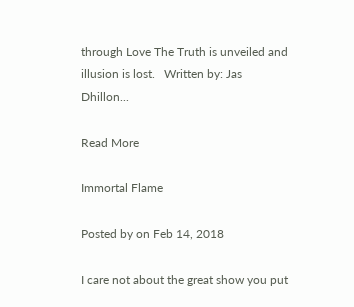through Love The Truth is unveiled and illusion is lost.   Written by: Jas Dhillon...

Read More

Immortal Flame

Posted by on Feb 14, 2018

I care not about the great show you put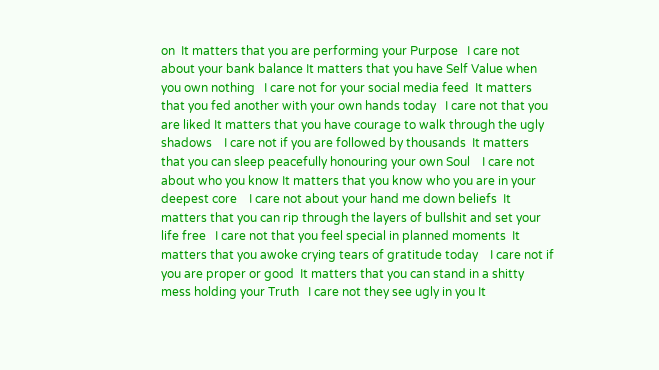on  It matters that you are performing your Purpose   I care not about your bank balance It matters that you have Self Value when you own nothing   I care not for your social media feed  It matters that you fed another with your own hands today   I care not that you are liked It matters that you have courage to walk through the ugly shadows    I care not if you are followed by thousands  It matters that you can sleep peacefully honouring your own Soul    I care not about who you know It matters that you know who you are in your deepest core    I care not about your hand me down beliefs  It matters that you can rip through the layers of bullshit and set your life free   I care not that you feel special in planned moments  It matters that you awoke crying tears of gratitude today    I care not if you are proper or good  It matters that you can stand in a shitty mess holding your Truth   I care not they see ugly in you It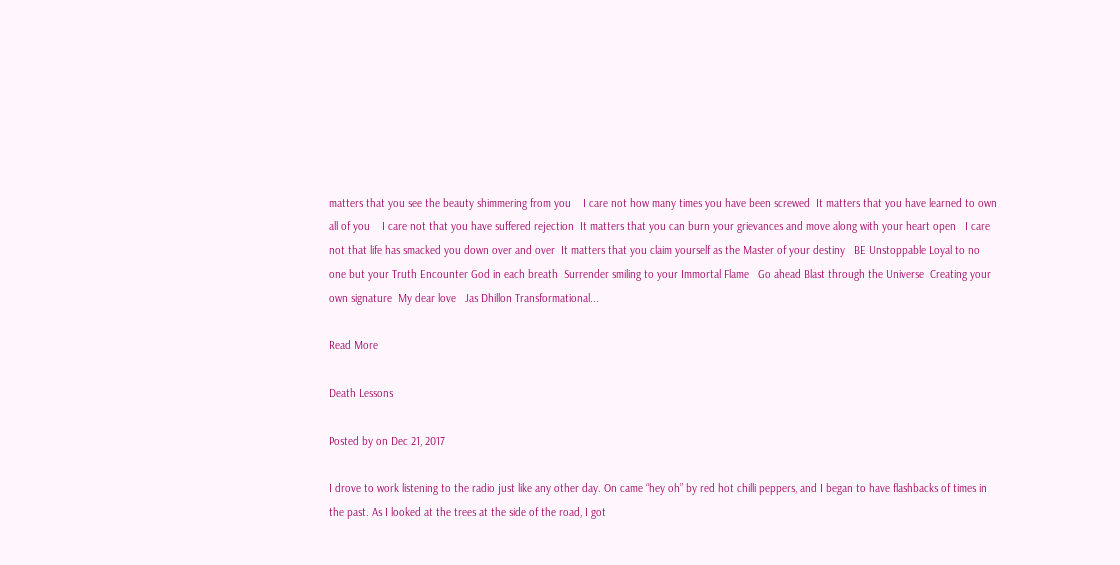matters that you see the beauty shimmering from you    I care not how many times you have been screwed  It matters that you have learned to own all of you    I care not that you have suffered rejection  It matters that you can burn your grievances and move along with your heart open   I care not that life has smacked you down over and over  It matters that you claim yourself as the Master of your destiny   BE Unstoppable Loyal to no one but your Truth Encounter God in each breath  Surrender smiling to your Immortal Flame   Go ahead Blast through the Universe  Creating your own signature  My dear love   Jas Dhillon Transformational...

Read More

Death Lessons

Posted by on Dec 21, 2017

I drove to work listening to the radio just like any other day. On came “hey oh” by red hot chilli peppers, and I began to have flashbacks of times in the past. As I looked at the trees at the side of the road, I got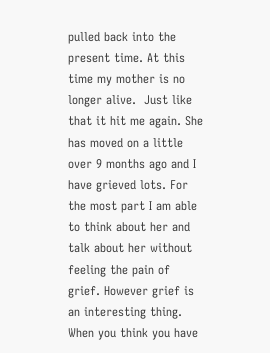pulled back into the present time. At this time my mother is no longer alive.  Just like that it hit me again. She has moved on a little over 9 months ago and I have grieved lots. For the most part I am able to think about her and talk about her without feeling the pain of grief. However grief is an interesting thing. When you think you have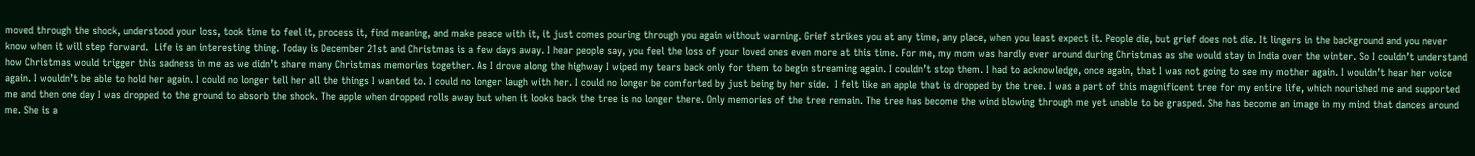moved through the shock, understood your loss, took time to feel it, process it, find meaning, and make peace with it, it just comes pouring through you again without warning. Grief strikes you at any time, any place, when you least expect it. People die, but grief does not die. It lingers in the background and you never know when it will step forward.  Life is an interesting thing. Today is December 21st and Christmas is a few days away. I hear people say, you feel the loss of your loved ones even more at this time. For me, my mom was hardly ever around during Christmas as she would stay in India over the winter. So I couldn’t understand how Christmas would trigger this sadness in me as we didn’t share many Christmas memories together. As I drove along the highway I wiped my tears back only for them to begin streaming again. I couldn’t stop them. I had to acknowledge, once again, that I was not going to see my mother again. I wouldn’t hear her voice again. I wouldn’t be able to hold her again. I could no longer tell her all the things I wanted to. I could no longer laugh with her. I could no longer be comforted by just being by her side.  I felt like an apple that is dropped by the tree. I was a part of this magnificent tree for my entire life, which nourished me and supported me and then one day I was dropped to the ground to absorb the shock. The apple when dropped rolls away but when it looks back the tree is no longer there. Only memories of the tree remain. The tree has become the wind blowing through me yet unable to be grasped. She has become an image in my mind that dances around me. She is a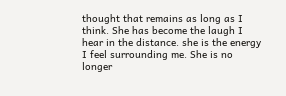thought that remains as long as I think. She has become the laugh I hear in the distance. she is the energy I feel surrounding me. She is no longer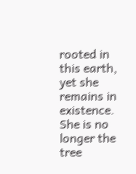rooted in this earth, yet she remains in existence. She is no longer the tree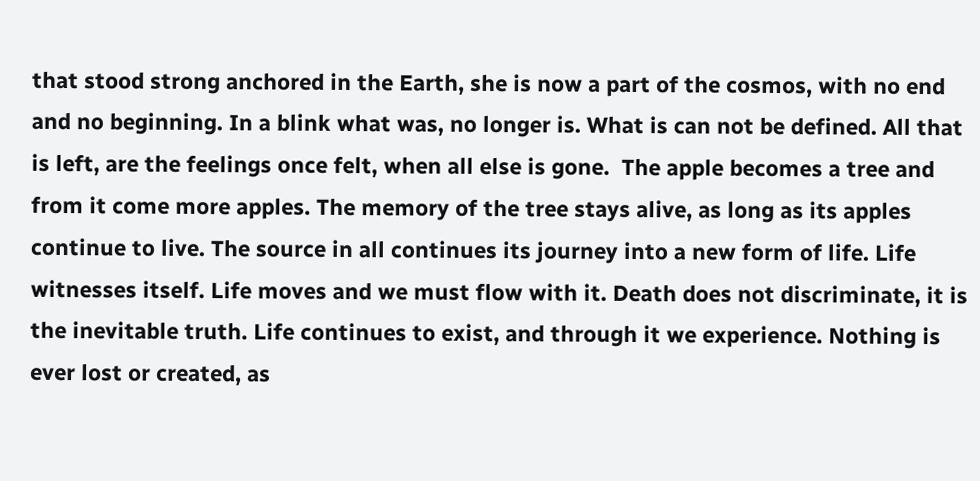that stood strong anchored in the Earth, she is now a part of the cosmos, with no end and no beginning. In a blink what was, no longer is. What is can not be defined. All that is left, are the feelings once felt, when all else is gone.  The apple becomes a tree and from it come more apples. The memory of the tree stays alive, as long as its apples continue to live. The source in all continues its journey into a new form of life. Life witnesses itself. Life moves and we must flow with it. Death does not discriminate, it is the inevitable truth. Life continues to exist, and through it we experience. Nothing is ever lost or created, as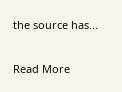the source has...

Read More